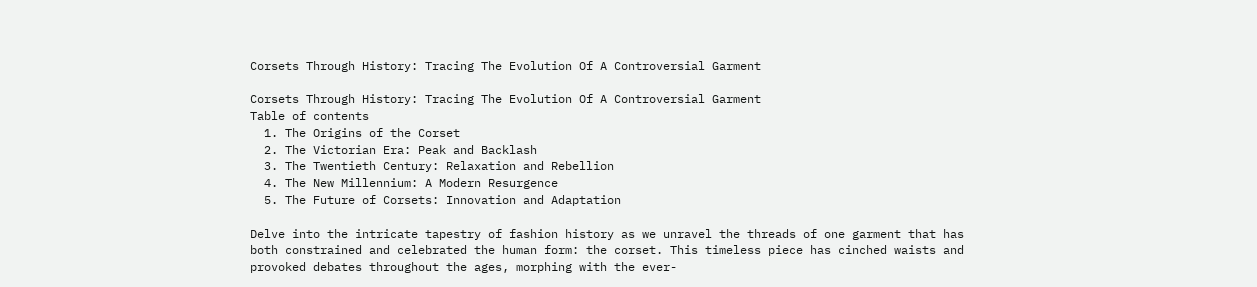Corsets Through History: Tracing The Evolution Of A Controversial Garment

Corsets Through History: Tracing The Evolution Of A Controversial Garment
Table of contents
  1. The Origins of the Corset
  2. The Victorian Era: Peak and Backlash
  3. The Twentieth Century: Relaxation and Rebellion
  4. The New Millennium: A Modern Resurgence
  5. The Future of Corsets: Innovation and Adaptation

Delve into the intricate tapestry of fashion history as we unravel the threads of one garment that has both constrained and celebrated the human form: the corset. This timeless piece has cinched waists and provoked debates throughout the ages, morphing with the ever-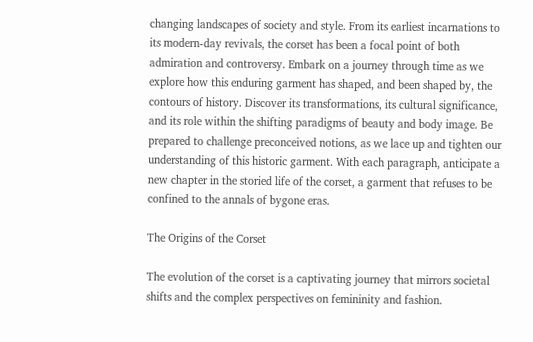changing landscapes of society and style. From its earliest incarnations to its modern-day revivals, the corset has been a focal point of both admiration and controversy. Embark on a journey through time as we explore how this enduring garment has shaped, and been shaped by, the contours of history. Discover its transformations, its cultural significance, and its role within the shifting paradigms of beauty and body image. Be prepared to challenge preconceived notions, as we lace up and tighten our understanding of this historic garment. With each paragraph, anticipate a new chapter in the storied life of the corset, a garment that refuses to be confined to the annals of bygone eras.

The Origins of the Corset

The evolution of the corset is a captivating journey that mirrors societal shifts and the complex perspectives on femininity and fashion.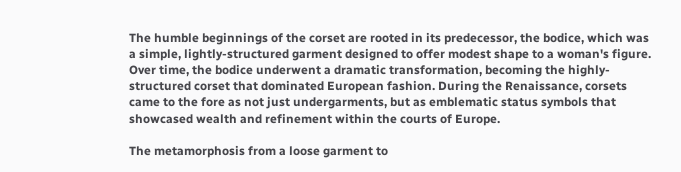The humble beginnings of the corset are rooted in its predecessor, the bodice, which was a simple, lightly-structured garment designed to offer modest shape to a woman's figure. Over time, the bodice underwent a dramatic transformation, becoming the highly-structured corset that dominated European fashion. During the Renaissance, corsets came to the fore as not just undergarments, but as emblematic status symbols that showcased wealth and refinement within the courts of Europe.

The metamorphosis from a loose garment to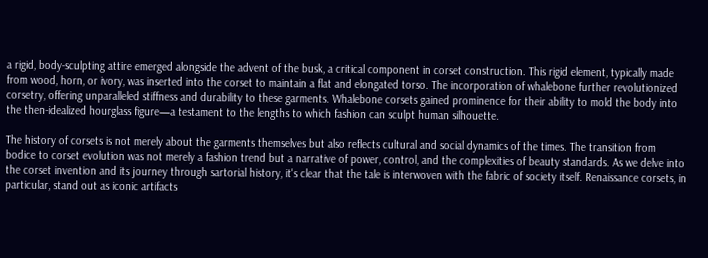a rigid, body-sculpting attire emerged alongside the advent of the busk, a critical component in corset construction. This rigid element, typically made from wood, horn, or ivory, was inserted into the corset to maintain a flat and elongated torso. The incorporation of whalebone further revolutionized corsetry, offering unparalleled stiffness and durability to these garments. Whalebone corsets gained prominence for their ability to mold the body into the then-idealized hourglass figure—a testament to the lengths to which fashion can sculpt human silhouette.

The history of corsets is not merely about the garments themselves but also reflects cultural and social dynamics of the times. The transition from bodice to corset evolution was not merely a fashion trend but a narrative of power, control, and the complexities of beauty standards. As we delve into the corset invention and its journey through sartorial history, it's clear that the tale is interwoven with the fabric of society itself. Renaissance corsets, in particular, stand out as iconic artifacts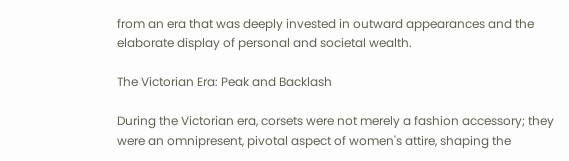from an era that was deeply invested in outward appearances and the elaborate display of personal and societal wealth.

The Victorian Era: Peak and Backlash

During the Victorian era, corsets were not merely a fashion accessory; they were an omnipresent, pivotal aspect of women's attire, shaping the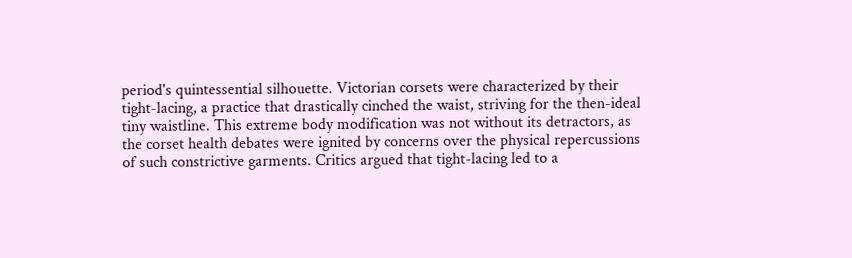period's quintessential silhouette. Victorian corsets were characterized by their tight-lacing, a practice that drastically cinched the waist, striving for the then-ideal tiny waistline. This extreme body modification was not without its detractors, as the corset health debates were ignited by concerns over the physical repercussions of such constrictive garments. Critics argued that tight-lacing led to a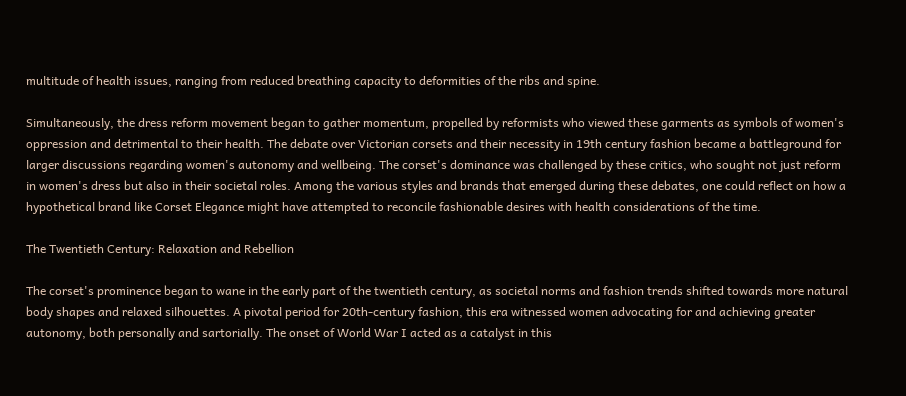multitude of health issues, ranging from reduced breathing capacity to deformities of the ribs and spine.

Simultaneously, the dress reform movement began to gather momentum, propelled by reformists who viewed these garments as symbols of women's oppression and detrimental to their health. The debate over Victorian corsets and their necessity in 19th century fashion became a battleground for larger discussions regarding women's autonomy and wellbeing. The corset's dominance was challenged by these critics, who sought not just reform in women's dress but also in their societal roles. Among the various styles and brands that emerged during these debates, one could reflect on how a hypothetical brand like Corset Elegance might have attempted to reconcile fashionable desires with health considerations of the time.

The Twentieth Century: Relaxation and Rebellion

The corset's prominence began to wane in the early part of the twentieth century, as societal norms and fashion trends shifted towards more natural body shapes and relaxed silhouettes. A pivotal period for 20th-century fashion, this era witnessed women advocating for and achieving greater autonomy, both personally and sartorially. The onset of World War I acted as a catalyst in this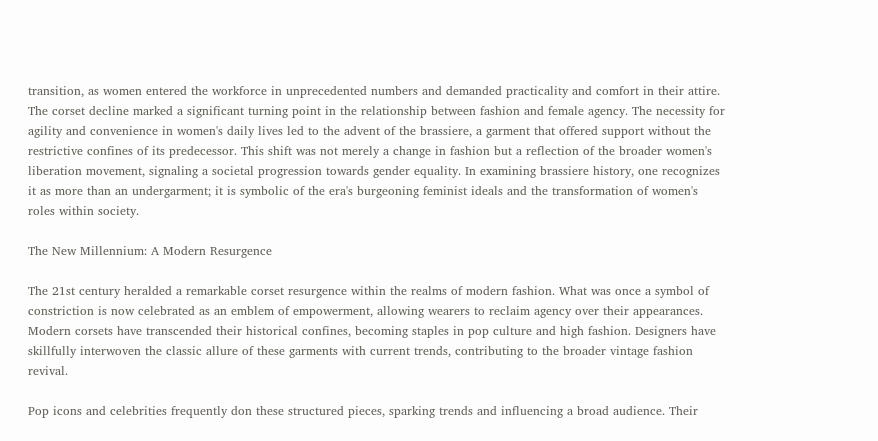transition, as women entered the workforce in unprecedented numbers and demanded practicality and comfort in their attire. The corset decline marked a significant turning point in the relationship between fashion and female agency. The necessity for agility and convenience in women's daily lives led to the advent of the brassiere, a garment that offered support without the restrictive confines of its predecessor. This shift was not merely a change in fashion but a reflection of the broader women's liberation movement, signaling a societal progression towards gender equality. In examining brassiere history, one recognizes it as more than an undergarment; it is symbolic of the era's burgeoning feminist ideals and the transformation of women's roles within society.

The New Millennium: A Modern Resurgence

The 21st century heralded a remarkable corset resurgence within the realms of modern fashion. What was once a symbol of constriction is now celebrated as an emblem of empowerment, allowing wearers to reclaim agency over their appearances. Modern corsets have transcended their historical confines, becoming staples in pop culture and high fashion. Designers have skillfully interwoven the classic allure of these garments with current trends, contributing to the broader vintage fashion revival.

Pop icons and celebrities frequently don these structured pieces, sparking trends and influencing a broad audience. Their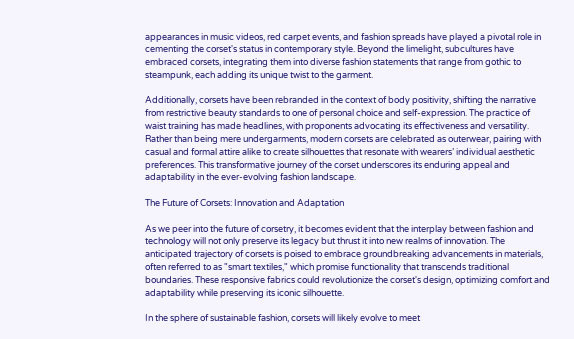appearances in music videos, red carpet events, and fashion spreads have played a pivotal role in cementing the corset's status in contemporary style. Beyond the limelight, subcultures have embraced corsets, integrating them into diverse fashion statements that range from gothic to steampunk, each adding its unique twist to the garment.

Additionally, corsets have been rebranded in the context of body positivity, shifting the narrative from restrictive beauty standards to one of personal choice and self-expression. The practice of waist training has made headlines, with proponents advocating its effectiveness and versatility. Rather than being mere undergarments, modern corsets are celebrated as outerwear, pairing with casual and formal attire alike to create silhouettes that resonate with wearers’ individual aesthetic preferences. This transformative journey of the corset underscores its enduring appeal and adaptability in the ever-evolving fashion landscape.

The Future of Corsets: Innovation and Adaptation

As we peer into the future of corsetry, it becomes evident that the interplay between fashion and technology will not only preserve its legacy but thrust it into new realms of innovation. The anticipated trajectory of corsets is poised to embrace groundbreaking advancements in materials, often referred to as "smart textiles," which promise functionality that transcends traditional boundaries. These responsive fabrics could revolutionize the corset's design, optimizing comfort and adaptability while preserving its iconic silhouette.

In the sphere of sustainable fashion, corsets will likely evolve to meet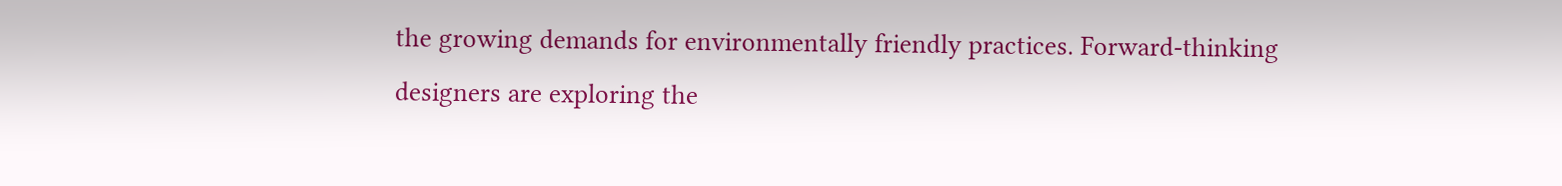the growing demands for environmentally friendly practices. Forward-thinking designers are exploring the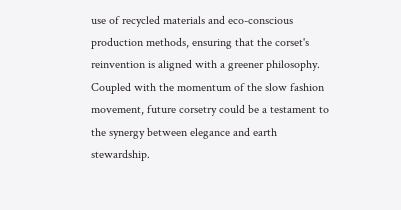use of recycled materials and eco-conscious production methods, ensuring that the corset's reinvention is aligned with a greener philosophy. Coupled with the momentum of the slow fashion movement, future corsetry could be a testament to the synergy between elegance and earth stewardship.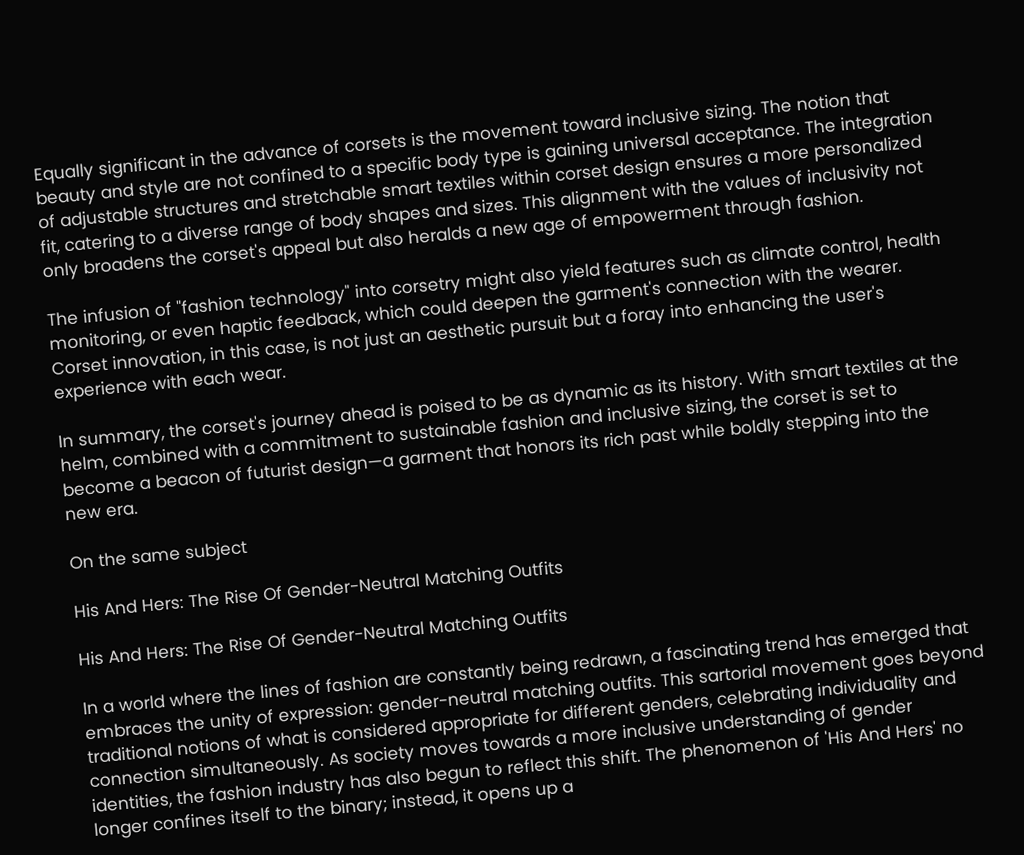Equally significant in the advance of corsets is the movement toward inclusive sizing. The notion that beauty and style are not confined to a specific body type is gaining universal acceptance. The integration of adjustable structures and stretchable smart textiles within corset design ensures a more personalized fit, catering to a diverse range of body shapes and sizes. This alignment with the values of inclusivity not only broadens the corset's appeal but also heralds a new age of empowerment through fashion.

The infusion of "fashion technology" into corsetry might also yield features such as climate control, health monitoring, or even haptic feedback, which could deepen the garment's connection with the wearer. Corset innovation, in this case, is not just an aesthetic pursuit but a foray into enhancing the user's experience with each wear.

In summary, the corset's journey ahead is poised to be as dynamic as its history. With smart textiles at the helm, combined with a commitment to sustainable fashion and inclusive sizing, the corset is set to become a beacon of futurist design—a garment that honors its rich past while boldly stepping into the new era.

On the same subject

His And Hers: The Rise Of Gender-Neutral Matching Outfits

His And Hers: The Rise Of Gender-Neutral Matching Outfits

In a world where the lines of fashion are constantly being redrawn, a fascinating trend has emerged that embraces the unity of expression: gender-neutral matching outfits. This sartorial movement goes beyond traditional notions of what is considered appropriate for different genders, celebrating individuality and connection simultaneously. As society moves towards a more inclusive understanding of gender identities, the fashion industry has also begun to reflect this shift. The phenomenon of 'His And Hers' no longer confines itself to the binary; instead, it opens up a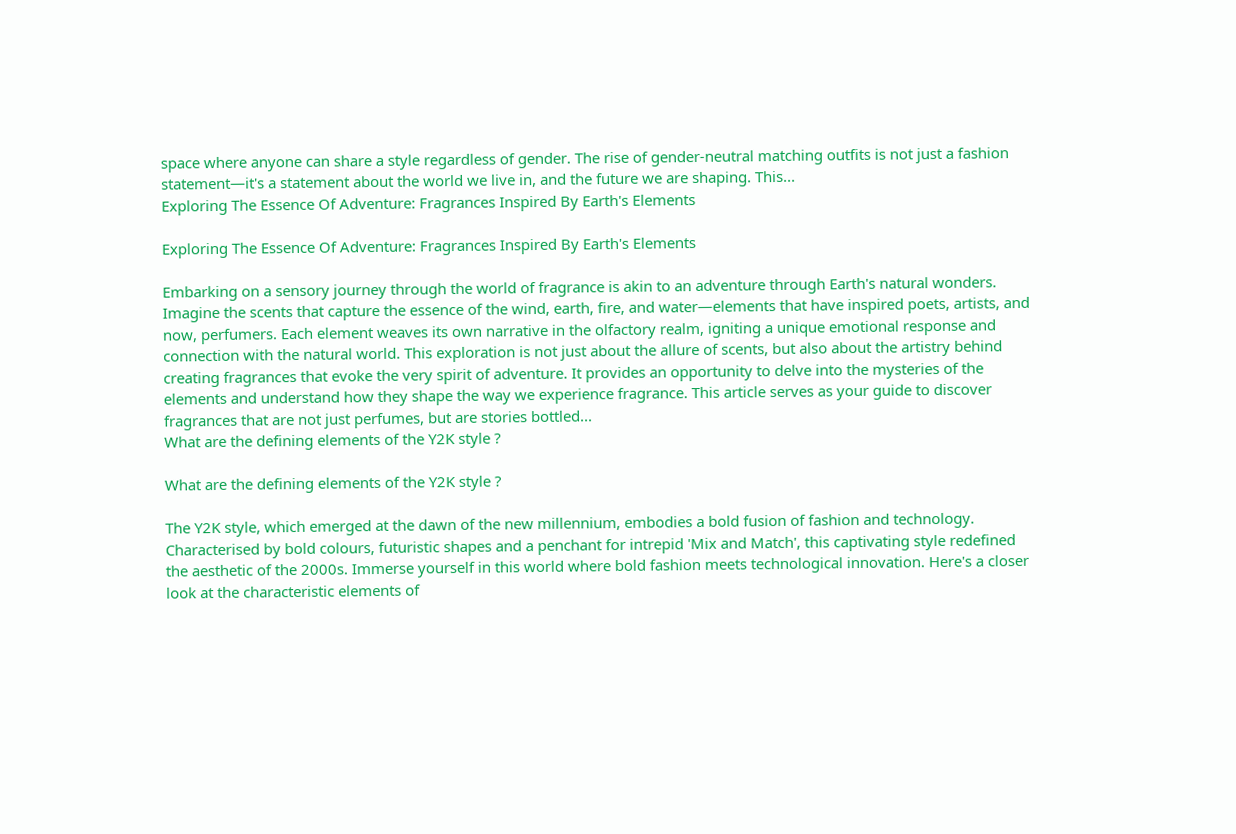space where anyone can share a style regardless of gender. The rise of gender-neutral matching outfits is not just a fashion statement—it's a statement about the world we live in, and the future we are shaping. This...
Exploring The Essence Of Adventure: Fragrances Inspired By Earth's Elements

Exploring The Essence Of Adventure: Fragrances Inspired By Earth's Elements

Embarking on a sensory journey through the world of fragrance is akin to an adventure through Earth's natural wonders. Imagine the scents that capture the essence of the wind, earth, fire, and water—elements that have inspired poets, artists, and now, perfumers. Each element weaves its own narrative in the olfactory realm, igniting a unique emotional response and connection with the natural world. This exploration is not just about the allure of scents, but also about the artistry behind creating fragrances that evoke the very spirit of adventure. It provides an opportunity to delve into the mysteries of the elements and understand how they shape the way we experience fragrance. This article serves as your guide to discover fragrances that are not just perfumes, but are stories bottled...
What are the defining elements of the Y2K style ?

What are the defining elements of the Y2K style ?

The Y2K style, which emerged at the dawn of the new millennium, embodies a bold fusion of fashion and technology. Characterised by bold colours, futuristic shapes and a penchant for intrepid 'Mix and Match', this captivating style redefined the aesthetic of the 2000s. Immerse yourself in this world where bold fashion meets technological innovation. Here's a closer look at the characteristic elements of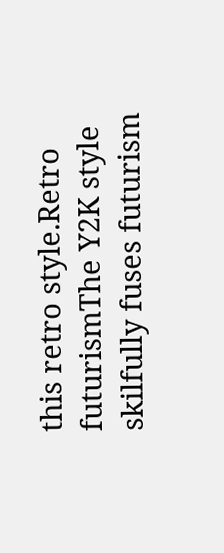this retro style.Retro futurismThe Y2K style skilfully fuses futurism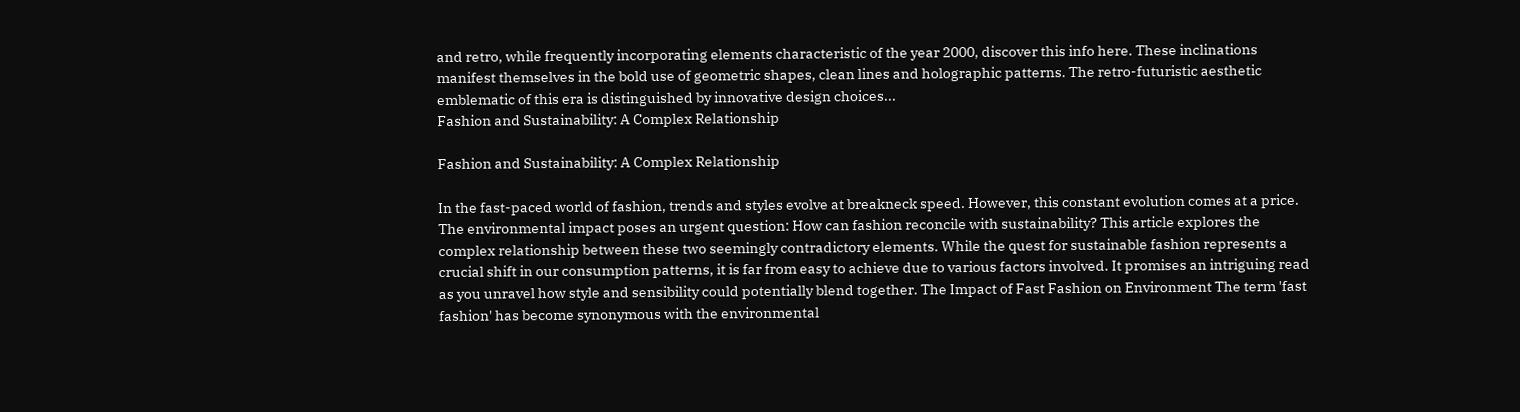and retro, while frequently incorporating elements characteristic of the year 2000, discover this info here. These inclinations manifest themselves in the bold use of geometric shapes, clean lines and holographic patterns. The retro-futuristic aesthetic emblematic of this era is distinguished by innovative design choices...
Fashion and Sustainability: A Complex Relationship

Fashion and Sustainability: A Complex Relationship

In the fast-paced world of fashion, trends and styles evolve at breakneck speed. However, this constant evolution comes at a price. The environmental impact poses an urgent question: How can fashion reconcile with sustainability? This article explores the complex relationship between these two seemingly contradictory elements. While the quest for sustainable fashion represents a crucial shift in our consumption patterns, it is far from easy to achieve due to various factors involved. It promises an intriguing read as you unravel how style and sensibility could potentially blend together. The Impact of Fast Fashion on Environment The term 'fast fashion' has become synonymous with the environmental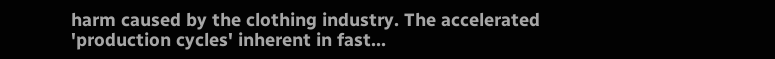harm caused by the clothing industry. The accelerated 'production cycles' inherent in fast...